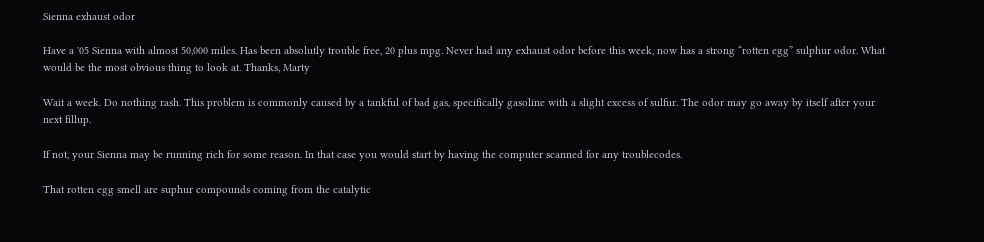Sienna exhaust odor

Have a '05 Sienna with almost 50,000 miles. Has been absolutly trouble free, 20 plus mpg. Never had any exhaust odor before this week, now has a strong “rotten egg” sulphur odor. What would be the most obvious thing to look at. Thanks, Marty

Wait a week. Do nothing rash. This problem is commonly caused by a tankful of bad gas, specifically gasoline with a slight excess of sulfur. The odor may go away by itself after your next fillup.

If not, your Sienna may be running rich for some reason. In that case you would start by having the computer scanned for any troublecodes.

That rotten egg smell are suphur compounds coming from the catalytic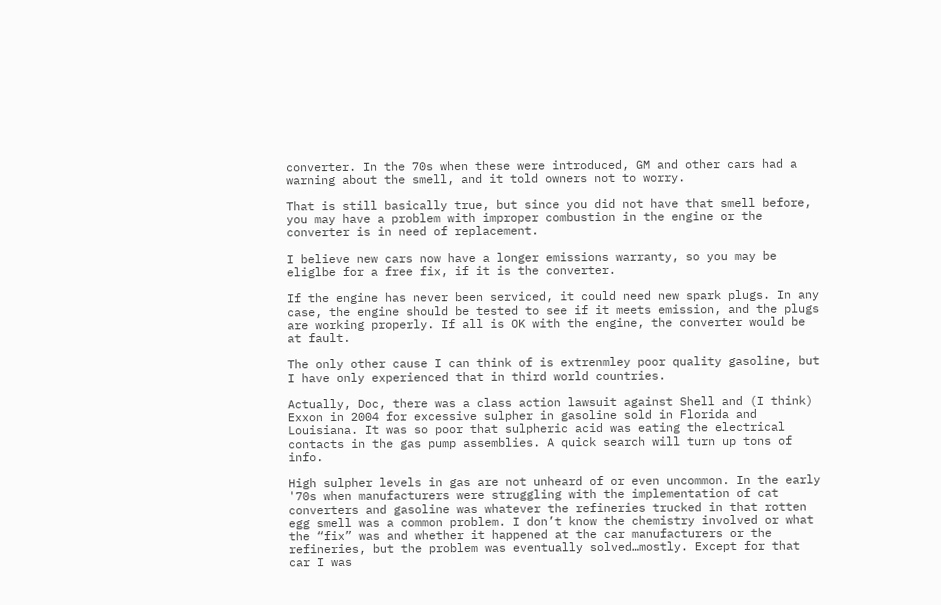converter. In the 70s when these were introduced, GM and other cars had a warning about the smell, and it told owners not to worry.

That is still basically true, but since you did not have that smell before, you may have a problem with improper combustion in the engine or the converter is in need of replacement.

I believe new cars now have a longer emissions warranty, so you may be eliglbe for a free fix, if it is the converter.

If the engine has never been serviced, it could need new spark plugs. In any case, the engine should be tested to see if it meets emission, and the plugs are working properly. If all is OK with the engine, the converter would be at fault.

The only other cause I can think of is extrenmley poor quality gasoline, but I have only experienced that in third world countries.

Actually, Doc, there was a class action lawsuit against Shell and (I think) Exxon in 2004 for excessive sulpher in gasoline sold in Florida and Louisiana. It was so poor that sulpheric acid was eating the electrical contacts in the gas pump assemblies. A quick search will turn up tons of info.

High sulpher levels in gas are not unheard of or even uncommon. In the early '70s when manufacturers were struggling with the implementation of cat converters and gasoline was whatever the refineries trucked in that rotten egg smell was a common problem. I don’t know the chemistry involved or what the “fix” was and whether it happened at the car manufacturers or the refineries, but the problem was eventually solved…mostly. Except for that car I was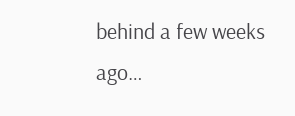behind a few weeks ago…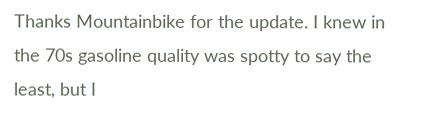Thanks Mountainbike for the update. I knew in the 70s gasoline quality was spotty to say the least, but I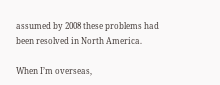assumed by 2008 these problems had been resolved in North America.

When I’m overseas,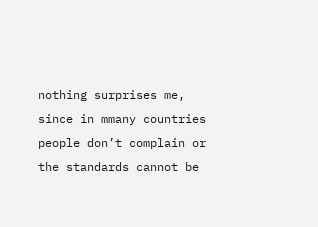nothing surprises me, since in mmany countries people don’t complain or the standards cannot be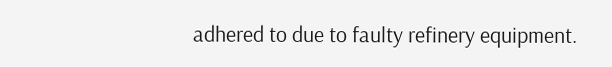adhered to due to faulty refinery equipment.